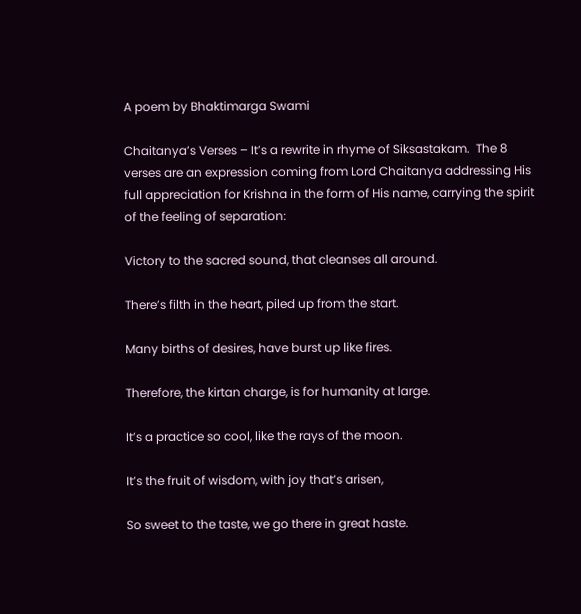A poem by Bhaktimarga Swami

Chaitanya’s Verses – It’s a rewrite in rhyme of Siksastakam.  The 8 verses are an expression coming from Lord Chaitanya addressing His full appreciation for Krishna in the form of His name, carrying the spirit of the feeling of separation:

Victory to the sacred sound, that cleanses all around.

There’s filth in the heart, piled up from the start.

Many births of desires, have burst up like fires.

Therefore, the kirtan charge, is for humanity at large.

It’s a practice so cool, like the rays of the moon.

It’s the fruit of wisdom, with joy that’s arisen,

So sweet to the taste, we go there in great haste.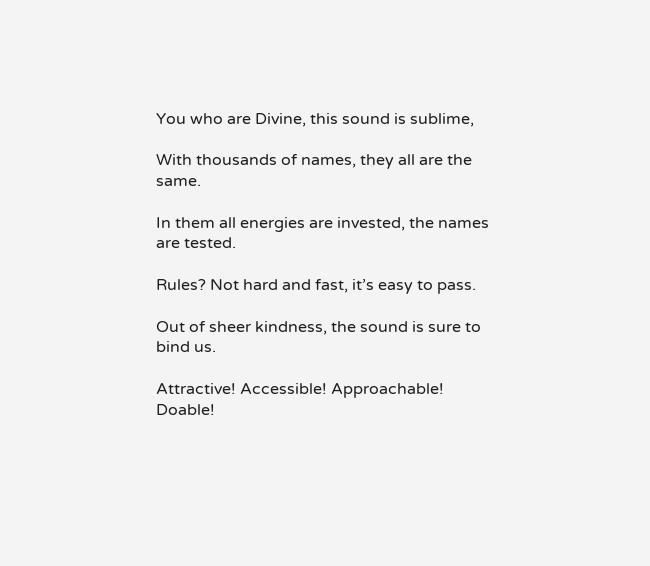You who are Divine, this sound is sublime,

With thousands of names, they all are the same.

In them all energies are invested, the names are tested.

Rules? Not hard and fast, it’s easy to pass.

Out of sheer kindness, the sound is sure to bind us.

Attractive! Accessible! Approachable! Doable!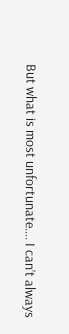But what is most unfortunate…. I can’t always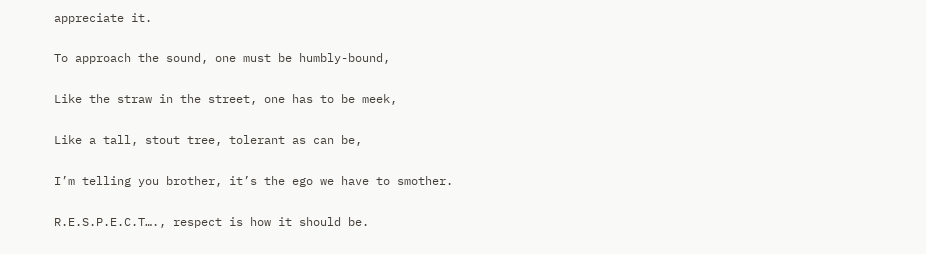appreciate it.

To approach the sound, one must be humbly-bound,

Like the straw in the street, one has to be meek,

Like a tall, stout tree, tolerant as can be,

I’m telling you brother, it’s the ego we have to smother.

R.E.S.P.E.C.T…., respect is how it should be.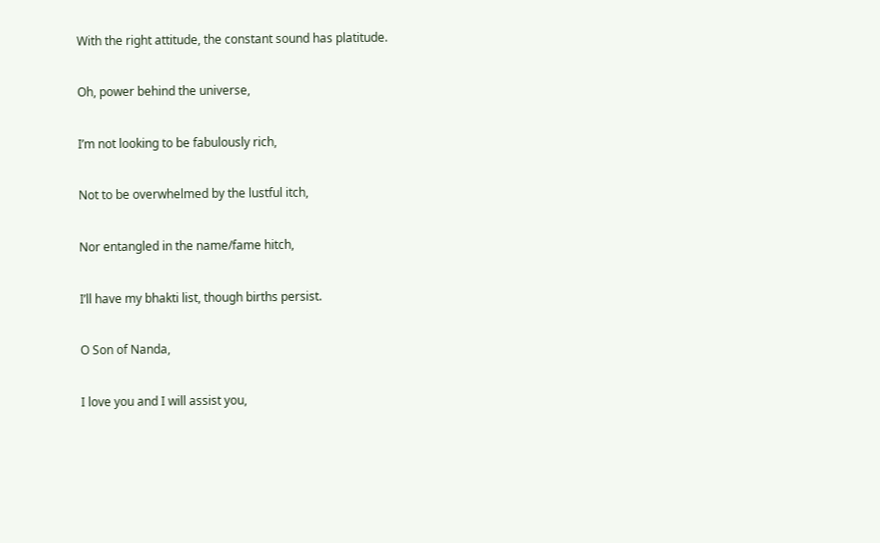With the right attitude, the constant sound has platitude.

Oh, power behind the universe,

I’m not looking to be fabulously rich,

Not to be overwhelmed by the lustful itch,

Nor entangled in the name/fame hitch,

I’ll have my bhakti list, though births persist.

O Son of Nanda,

I love you and I will assist you,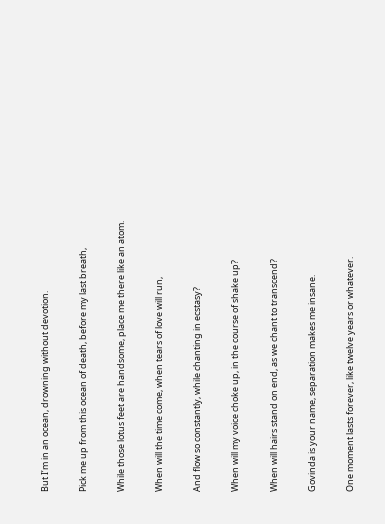But I’m in an ocean, drowning without devotion.

Pick me up from this ocean of death, before my last breath,

While those lotus feet are handsome, place me there like an atom.

When will the time come, when tears of love will run,

And flow so constantly, while chanting in ecstasy?

When will my voice choke up, in the course of shake up?

When will hairs stand on end, as we chant to transcend?

Govinda is your name, separation makes me insane.

One moment lasts forever, like twelve years or whatever.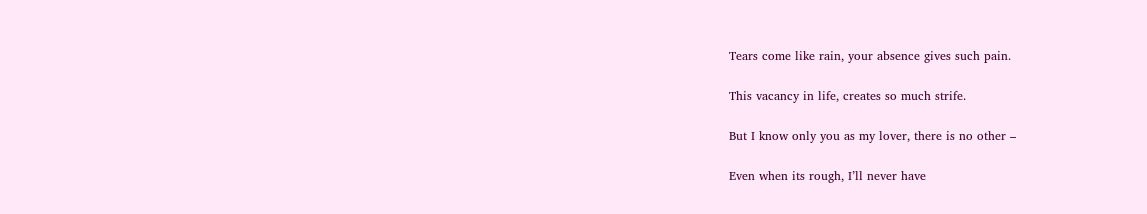Tears come like rain, your absence gives such pain.

This vacancy in life, creates so much strife.

But I know only you as my lover, there is no other –

Even when its rough, I’ll never have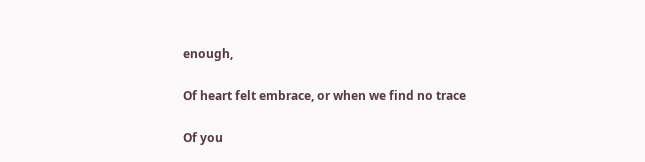enough,

Of heart felt embrace, or when we find no trace

Of you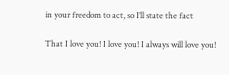in your freedom to act, so I’ll state the fact

That I love you! I love you! I always will love you!